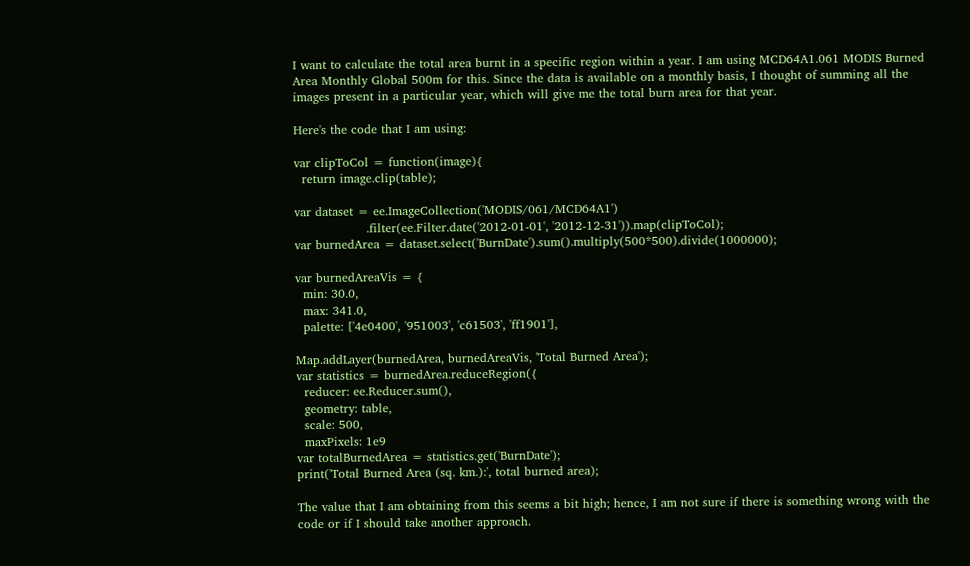I want to calculate the total area burnt in a specific region within a year. I am using MCD64A1.061 MODIS Burned Area Monthly Global 500m for this. Since the data is available on a monthly basis, I thought of summing all the images present in a particular year, which will give me the total burn area for that year.

Here's the code that I am using:

var clipToCol = function(image){
  return image.clip(table);

var dataset = ee.ImageCollection('MODIS/061/MCD64A1')
                  .filter(ee.Filter.date('2012-01-01', '2012-12-31')).map(clipToCol);
var burnedArea = dataset.select('BurnDate').sum().multiply(500*500).divide(1000000);

var burnedAreaVis = {
  min: 30.0,
  max: 341.0,
  palette: ['4e0400', '951003', 'c61503', 'ff1901'],

Map.addLayer(burnedArea, burnedAreaVis, 'Total Burned Area');
var statistics = burnedArea.reduceRegion({
  reducer: ee.Reducer.sum(),
  geometry: table,
  scale: 500,
  maxPixels: 1e9
var totalBurnedArea = statistics.get('BurnDate');
print('Total Burned Area (sq. km.):', total burned area);

The value that I am obtaining from this seems a bit high; hence, I am not sure if there is something wrong with the code or if I should take another approach.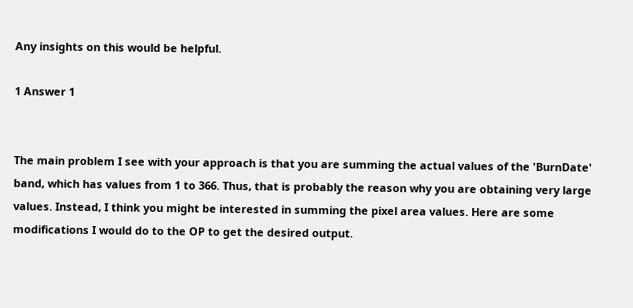Any insights on this would be helpful.

1 Answer 1


The main problem I see with your approach is that you are summing the actual values of the 'BurnDate' band, which has values from 1 to 366. Thus, that is probably the reason why you are obtaining very large values. Instead, I think you might be interested in summing the pixel area values. Here are some modifications I would do to the OP to get the desired output.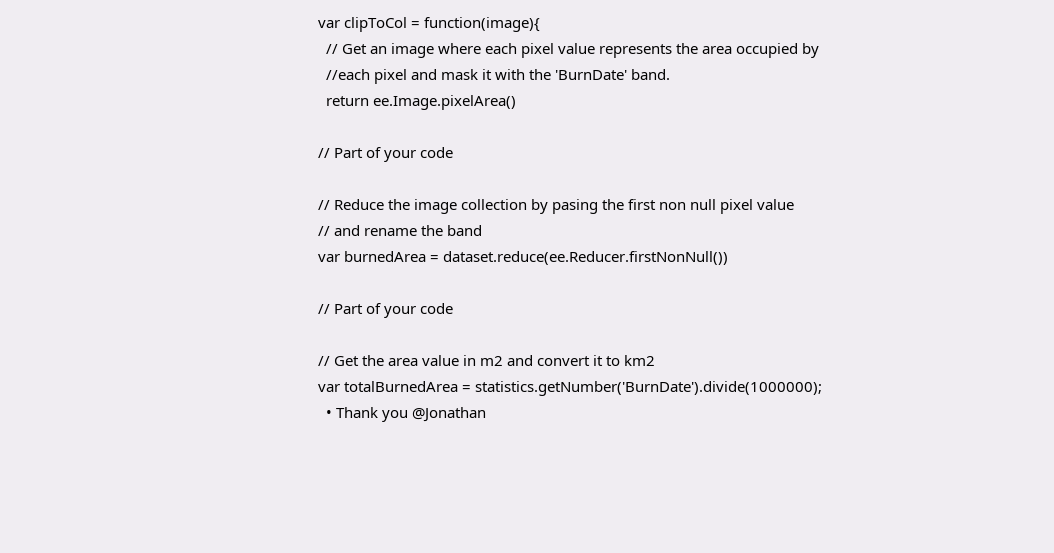var clipToCol = function(image){
  // Get an image where each pixel value represents the area occupied by
  //each pixel and mask it with the 'BurnDate' band.
  return ee.Image.pixelArea()

// Part of your code

// Reduce the image collection by pasing the first non null pixel value
// and rename the band
var burnedArea = dataset.reduce(ee.Reducer.firstNonNull())

// Part of your code

// Get the area value in m2 and convert it to km2
var totalBurnedArea = statistics.getNumber('BurnDate').divide(1000000);
  • Thank you @Jonathan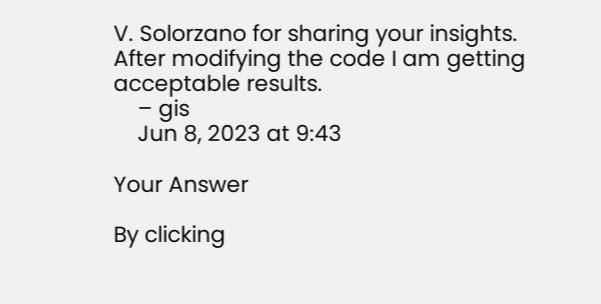V. Solorzano for sharing your insights. After modifying the code I am getting acceptable results.
    – gis
    Jun 8, 2023 at 9:43

Your Answer

By clicking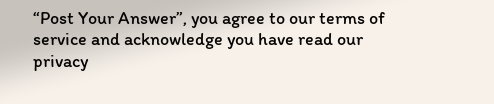“Post Your Answer”, you agree to our terms of service and acknowledge you have read our privacy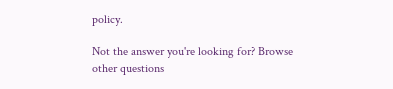policy.

Not the answer you're looking for? Browse other questions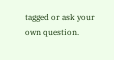tagged or ask your own question.